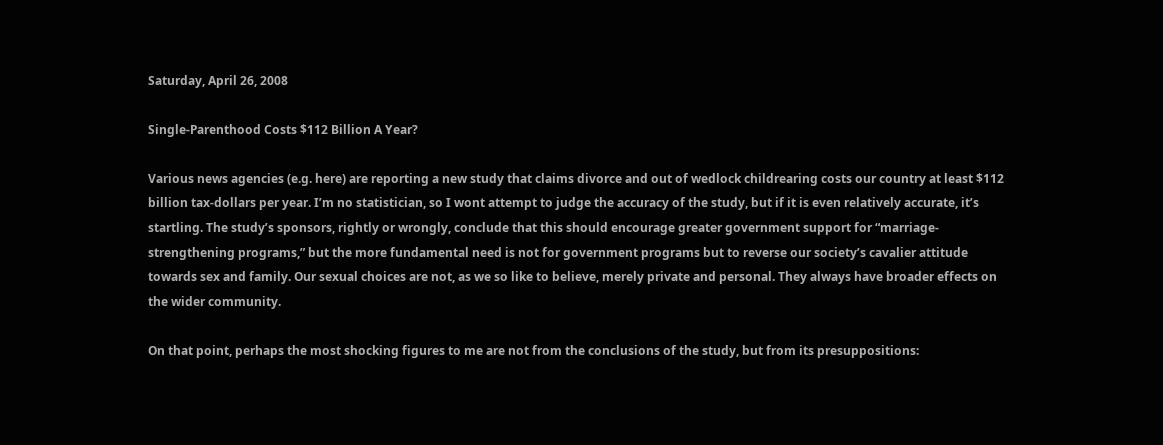Saturday, April 26, 2008

Single-Parenthood Costs $112 Billion A Year?

Various news agencies (e.g. here) are reporting a new study that claims divorce and out of wedlock childrearing costs our country at least $112 billion tax-dollars per year. I’m no statistician, so I wont attempt to judge the accuracy of the study, but if it is even relatively accurate, it’s startling. The study’s sponsors, rightly or wrongly, conclude that this should encourage greater government support for “marriage-strengthening programs,” but the more fundamental need is not for government programs but to reverse our society’s cavalier attitude towards sex and family. Our sexual choices are not, as we so like to believe, merely private and personal. They always have broader effects on the wider community.

On that point, perhaps the most shocking figures to me are not from the conclusions of the study, but from its presuppositions: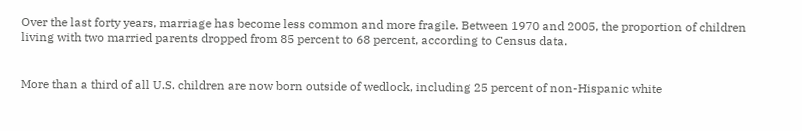Over the last forty years, marriage has become less common and more fragile. Between 1970 and 2005, the proportion of children living with two married parents dropped from 85 percent to 68 percent, according to Census data.


More than a third of all U.S. children are now born outside of wedlock, including 25 percent of non-Hispanic white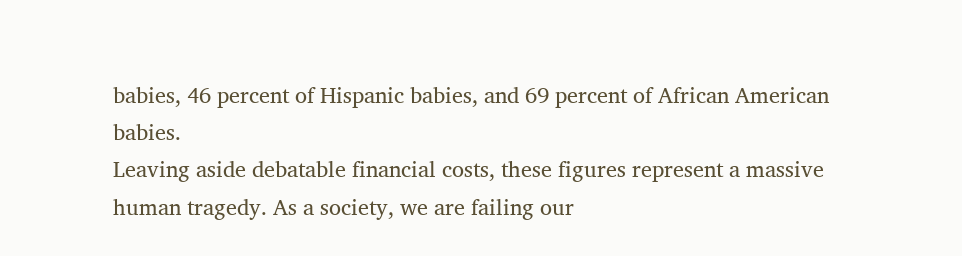babies, 46 percent of Hispanic babies, and 69 percent of African American babies.
Leaving aside debatable financial costs, these figures represent a massive human tragedy. As a society, we are failing our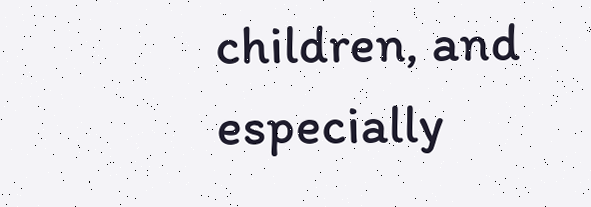children, and especially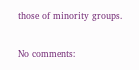those of minority groups.

No comments: